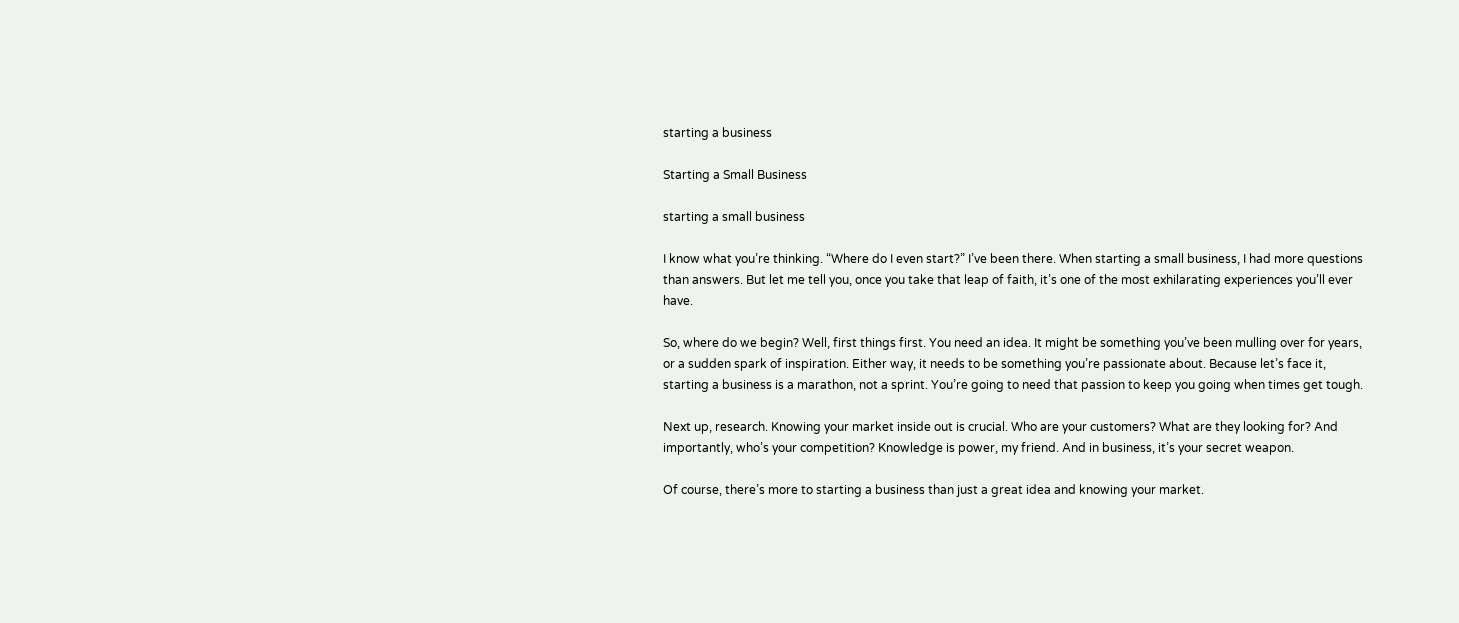starting a business

Starting a Small Business

starting a small business

I know what you’re thinking. “Where do I even start?” I’ve been there. When starting a small business, I had more questions than answers. But let me tell you, once you take that leap of faith, it’s one of the most exhilarating experiences you’ll ever have.

So, where do we begin? Well, first things first. You need an idea. It might be something you’ve been mulling over for years, or a sudden spark of inspiration. Either way, it needs to be something you’re passionate about. Because let’s face it, starting a business is a marathon, not a sprint. You’re going to need that passion to keep you going when times get tough.

Next up, research. Knowing your market inside out is crucial. Who are your customers? What are they looking for? And importantly, who’s your competition? Knowledge is power, my friend. And in business, it’s your secret weapon.

Of course, there’s more to starting a business than just a great idea and knowing your market.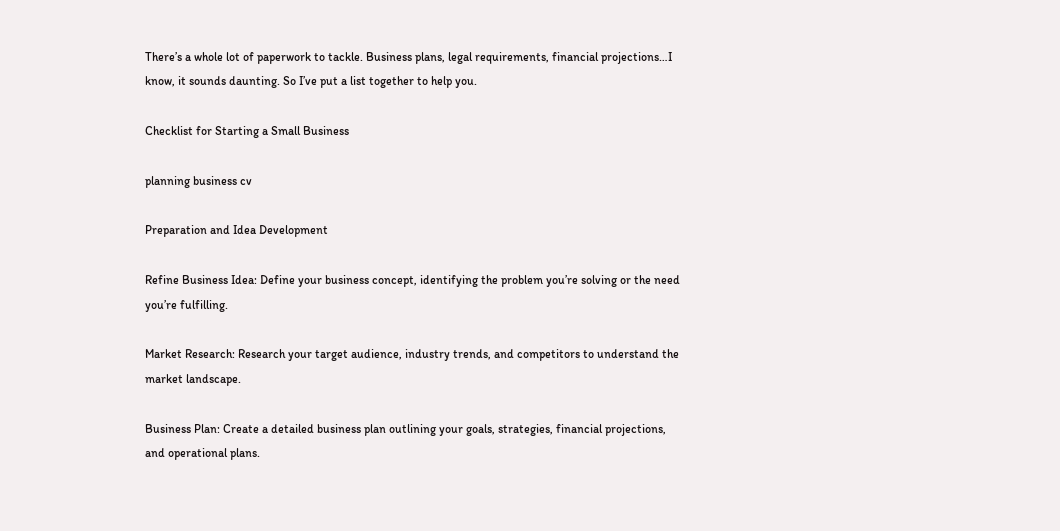There’s a whole lot of paperwork to tackle. Business plans, legal requirements, financial projections…I know, it sounds daunting. So I’ve put a list together to help you.

Checklist for Starting a Small Business

planning business cv

Preparation and Idea Development

Refine Business Idea: Define your business concept, identifying the problem you’re solving or the need you’re fulfilling.

Market Research: Research your target audience, industry trends, and competitors to understand the market landscape.

Business Plan: Create a detailed business plan outlining your goals, strategies, financial projections, and operational plans.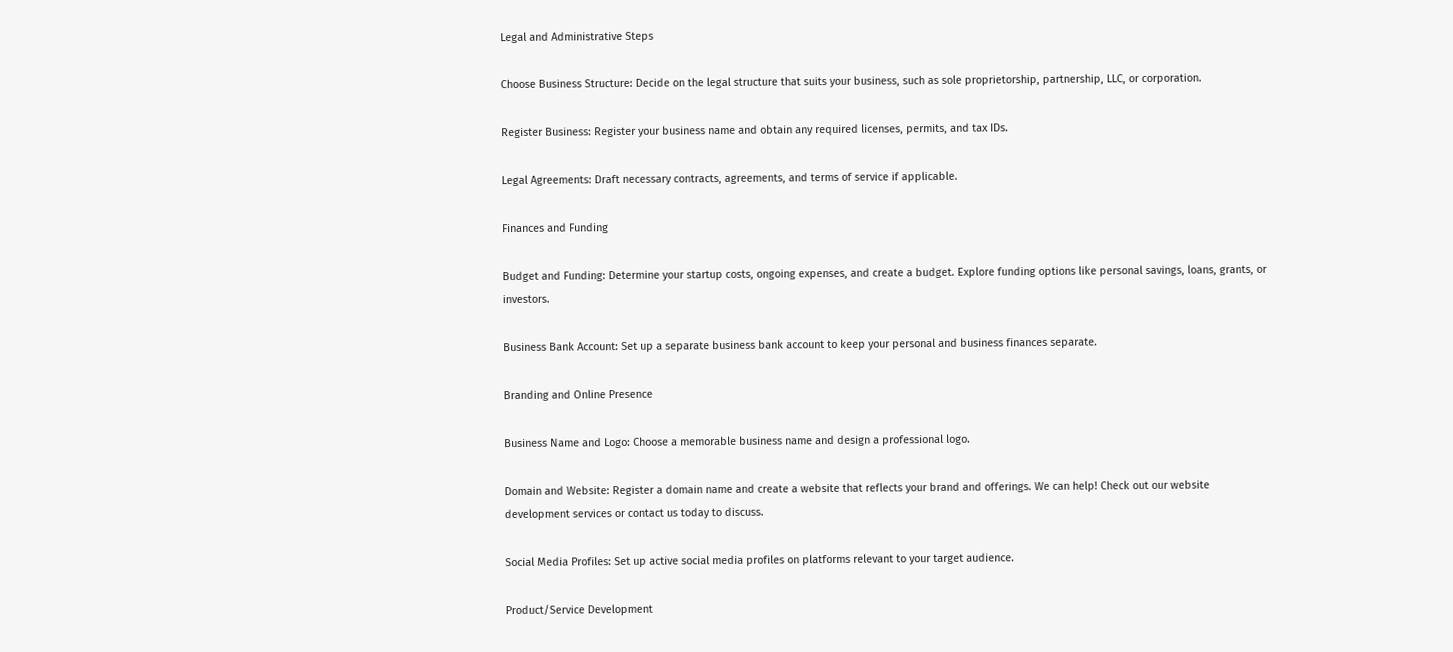Legal and Administrative Steps

Choose Business Structure: Decide on the legal structure that suits your business, such as sole proprietorship, partnership, LLC, or corporation.

Register Business: Register your business name and obtain any required licenses, permits, and tax IDs.

Legal Agreements: Draft necessary contracts, agreements, and terms of service if applicable.

Finances and Funding

Budget and Funding: Determine your startup costs, ongoing expenses, and create a budget. Explore funding options like personal savings, loans, grants, or investors.

Business Bank Account: Set up a separate business bank account to keep your personal and business finances separate.

Branding and Online Presence

Business Name and Logo: Choose a memorable business name and design a professional logo.

Domain and Website: Register a domain name and create a website that reflects your brand and offerings. We can help! Check out our website development services or contact us today to discuss.

Social Media Profiles: Set up active social media profiles on platforms relevant to your target audience.

Product/Service Development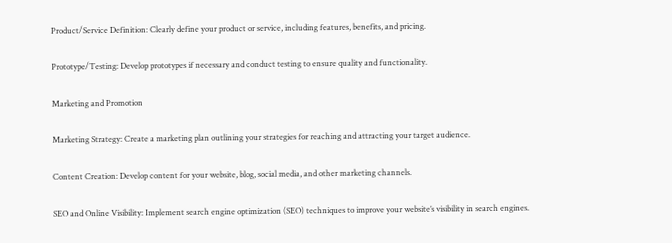Product/Service Definition: Clearly define your product or service, including features, benefits, and pricing.

Prototype/Testing: Develop prototypes if necessary and conduct testing to ensure quality and functionality.

Marketing and Promotion

Marketing Strategy: Create a marketing plan outlining your strategies for reaching and attracting your target audience.

Content Creation: Develop content for your website, blog, social media, and other marketing channels.

SEO and Online Visibility: Implement search engine optimization (SEO) techniques to improve your website’s visibility in search engines.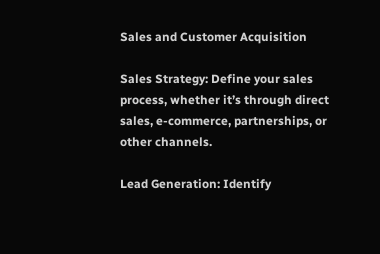Sales and Customer Acquisition

Sales Strategy: Define your sales process, whether it’s through direct sales, e-commerce, partnerships, or other channels.

Lead Generation: Identify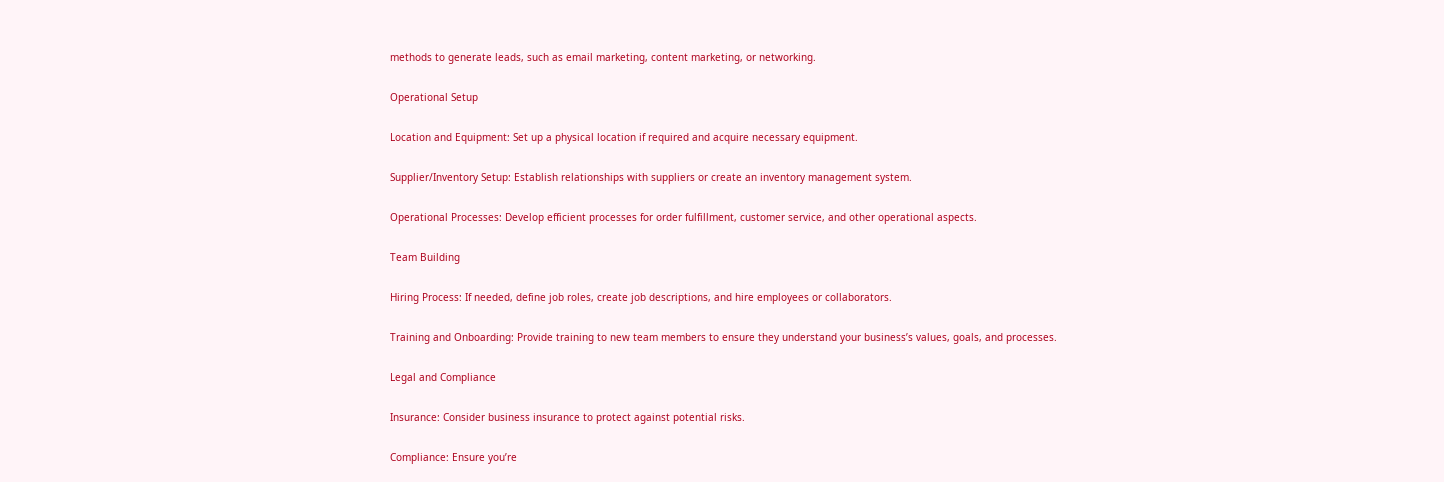methods to generate leads, such as email marketing, content marketing, or networking.

Operational Setup

Location and Equipment: Set up a physical location if required and acquire necessary equipment.

Supplier/Inventory Setup: Establish relationships with suppliers or create an inventory management system.

Operational Processes: Develop efficient processes for order fulfillment, customer service, and other operational aspects.

Team Building

Hiring Process: If needed, define job roles, create job descriptions, and hire employees or collaborators.

Training and Onboarding: Provide training to new team members to ensure they understand your business’s values, goals, and processes.

Legal and Compliance

Insurance: Consider business insurance to protect against potential risks.

Compliance: Ensure you’re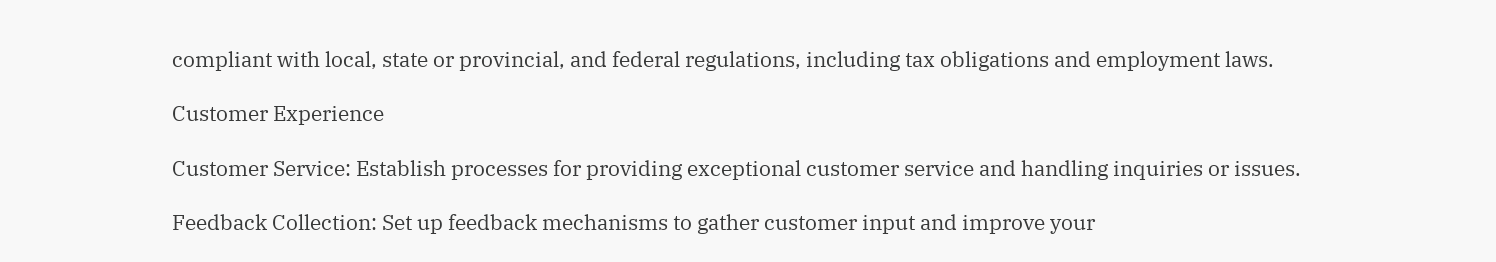compliant with local, state or provincial, and federal regulations, including tax obligations and employment laws.

Customer Experience

Customer Service: Establish processes for providing exceptional customer service and handling inquiries or issues.

Feedback Collection: Set up feedback mechanisms to gather customer input and improve your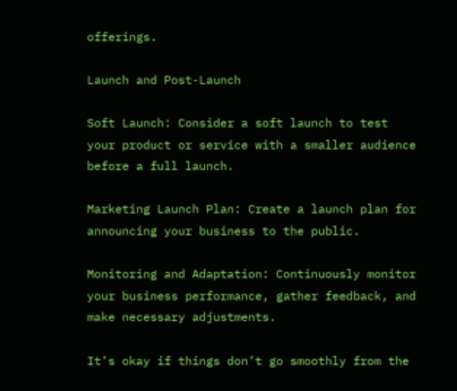offerings.

Launch and Post-Launch

Soft Launch: Consider a soft launch to test your product or service with a smaller audience before a full launch.

Marketing Launch Plan: Create a launch plan for announcing your business to the public.

Monitoring and Adaptation: Continuously monitor your business performance, gather feedback, and make necessary adjustments.

It’s okay if things don’t go smoothly from the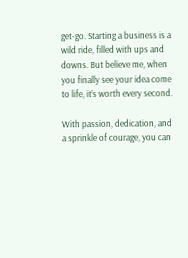get-go. Starting a business is a wild ride, filled with ups and downs. But believe me, when you finally see your idea come to life, it’s worth every second.

With passion, dedication, and a sprinkle of courage, you can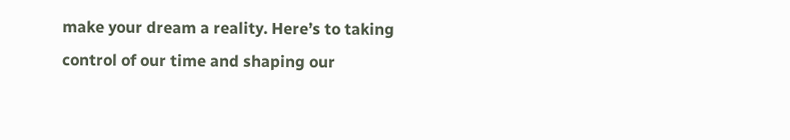make your dream a reality. Here’s to taking control of our time and shaping our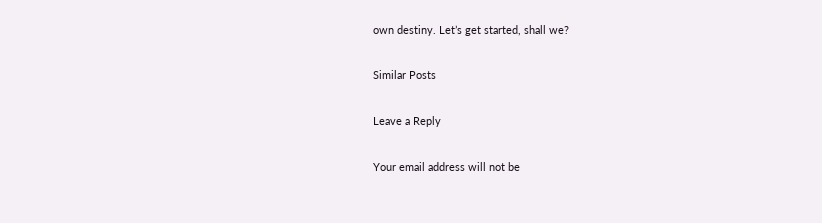own destiny. Let’s get started, shall we?

Similar Posts

Leave a Reply

Your email address will not be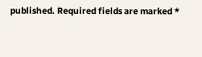published. Required fields are marked *